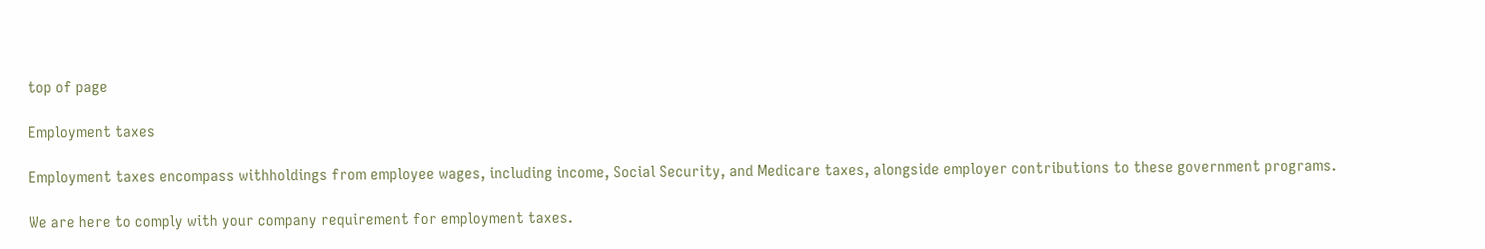top of page

Employment taxes

Employment taxes encompass withholdings from employee wages, including income, Social Security, and Medicare taxes, alongside employer contributions to these government programs.

We are here to comply with your company requirement for employment taxes.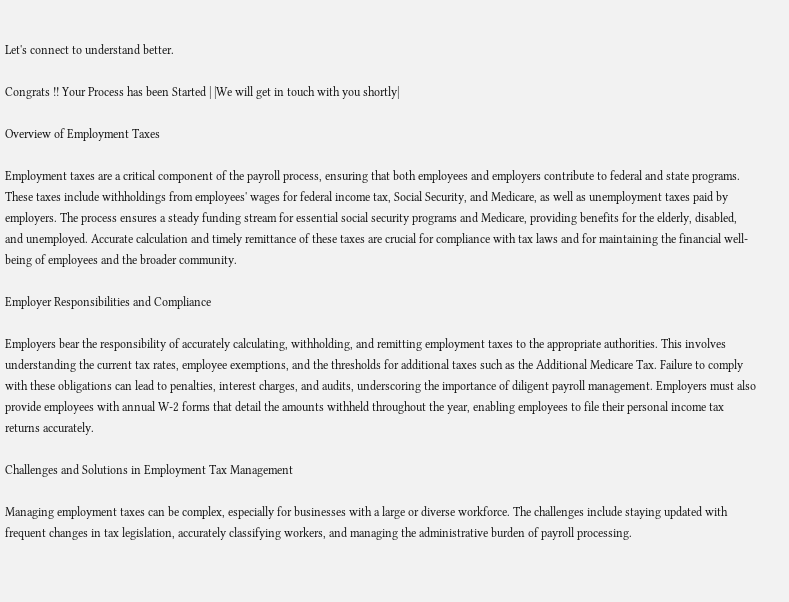Let's connect to understand better.

Congrats !! Your Process has been Started | |We will get in touch with you shortly|

Overview of Employment Taxes

Employment taxes are a critical component of the payroll process, ensuring that both employees and employers contribute to federal and state programs. These taxes include withholdings from employees' wages for federal income tax, Social Security, and Medicare, as well as unemployment taxes paid by employers. The process ensures a steady funding stream for essential social security programs and Medicare, providing benefits for the elderly, disabled, and unemployed. Accurate calculation and timely remittance of these taxes are crucial for compliance with tax laws and for maintaining the financial well-being of employees and the broader community.

Employer Responsibilities and Compliance

Employers bear the responsibility of accurately calculating, withholding, and remitting employment taxes to the appropriate authorities. This involves understanding the current tax rates, employee exemptions, and the thresholds for additional taxes such as the Additional Medicare Tax. Failure to comply with these obligations can lead to penalties, interest charges, and audits, underscoring the importance of diligent payroll management. Employers must also provide employees with annual W-2 forms that detail the amounts withheld throughout the year, enabling employees to file their personal income tax returns accurately.

Challenges and Solutions in Employment Tax Management

Managing employment taxes can be complex, especially for businesses with a large or diverse workforce. The challenges include staying updated with frequent changes in tax legislation, accurately classifying workers, and managing the administrative burden of payroll processing.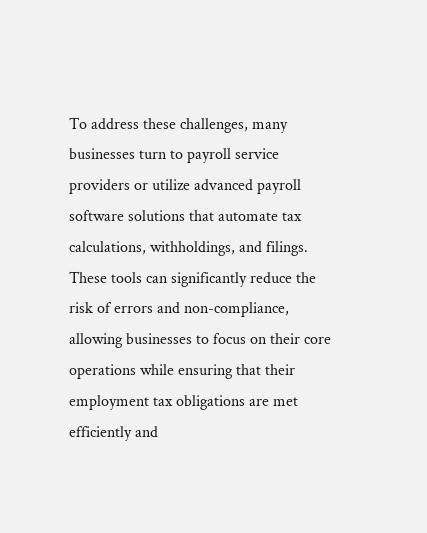To address these challenges, many businesses turn to payroll service providers or utilize advanced payroll software solutions that automate tax calculations, withholdings, and filings. These tools can significantly reduce the risk of errors and non-compliance, allowing businesses to focus on their core operations while ensuring that their employment tax obligations are met efficiently and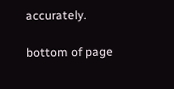accurately.

bottom of page